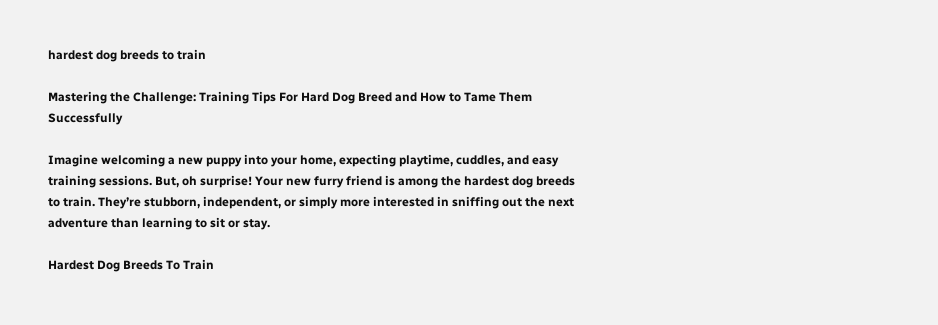hardest dog breeds to train

Mastering the Challenge: Training Tips For Hard Dog Breed and How to Tame Them Successfully

Imagine welcoming a new puppy into your home, expecting playtime, cuddles, and easy training sessions. But, oh surprise! Your new furry friend is among the hardest dog breeds to train. They’re stubborn, independent, or simply more interested in sniffing out the next adventure than learning to sit or stay.

Hardest Dog Breeds To Train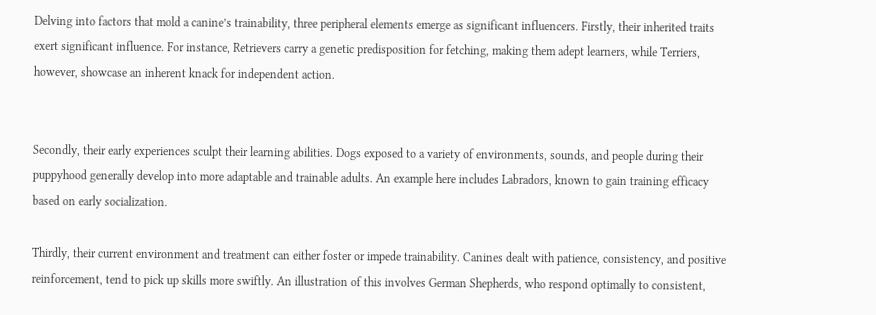Delving into factors that mold a canine’s trainability, three peripheral elements emerge as significant influencers. Firstly, their inherited traits exert significant influence. For instance, Retrievers carry a genetic predisposition for fetching, making them adept learners, while Terriers, however, showcase an inherent knack for independent action.


Secondly, their early experiences sculpt their learning abilities. Dogs exposed to a variety of environments, sounds, and people during their puppyhood generally develop into more adaptable and trainable adults. An example here includes Labradors, known to gain training efficacy based on early socialization.

Thirdly, their current environment and treatment can either foster or impede trainability. Canines dealt with patience, consistency, and positive reinforcement, tend to pick up skills more swiftly. An illustration of this involves German Shepherds, who respond optimally to consistent,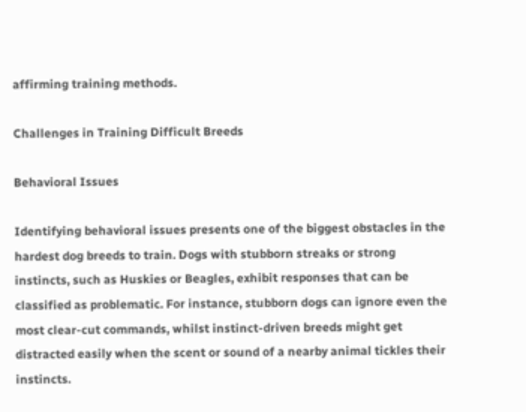affirming training methods.

Challenges in Training Difficult Breeds

Behavioral Issues

Identifying behavioral issues presents one of the biggest obstacles in the hardest dog breeds to train. Dogs with stubborn streaks or strong instincts, such as Huskies or Beagles, exhibit responses that can be classified as problematic. For instance, stubborn dogs can ignore even the most clear-cut commands, whilst instinct-driven breeds might get distracted easily when the scent or sound of a nearby animal tickles their instincts.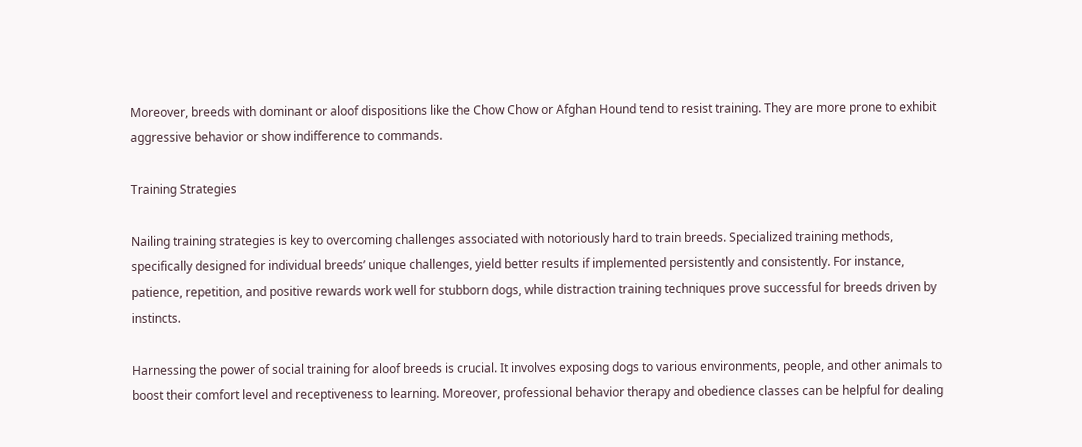Moreover, breeds with dominant or aloof dispositions like the Chow Chow or Afghan Hound tend to resist training. They are more prone to exhibit aggressive behavior or show indifference to commands.

Training Strategies

Nailing training strategies is key to overcoming challenges associated with notoriously hard to train breeds. Specialized training methods, specifically designed for individual breeds’ unique challenges, yield better results if implemented persistently and consistently. For instance, patience, repetition, and positive rewards work well for stubborn dogs, while distraction training techniques prove successful for breeds driven by instincts.

Harnessing the power of social training for aloof breeds is crucial. It involves exposing dogs to various environments, people, and other animals to boost their comfort level and receptiveness to learning. Moreover, professional behavior therapy and obedience classes can be helpful for dealing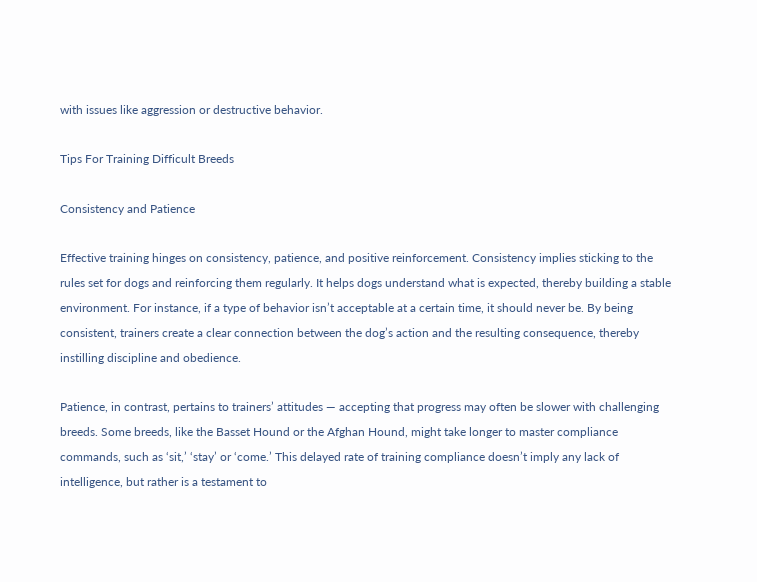with issues like aggression or destructive behavior.

Tips For Training Difficult Breeds

Consistency and Patience

Effective training hinges on consistency, patience, and positive reinforcement. Consistency implies sticking to the rules set for dogs and reinforcing them regularly. It helps dogs understand what is expected, thereby building a stable environment. For instance, if a type of behavior isn’t acceptable at a certain time, it should never be. By being consistent, trainers create a clear connection between the dog’s action and the resulting consequence, thereby instilling discipline and obedience.

Patience, in contrast, pertains to trainers’ attitudes — accepting that progress may often be slower with challenging breeds. Some breeds, like the Basset Hound or the Afghan Hound, might take longer to master compliance commands, such as ‘sit,’ ‘stay’ or ‘come.’ This delayed rate of training compliance doesn’t imply any lack of intelligence, but rather is a testament to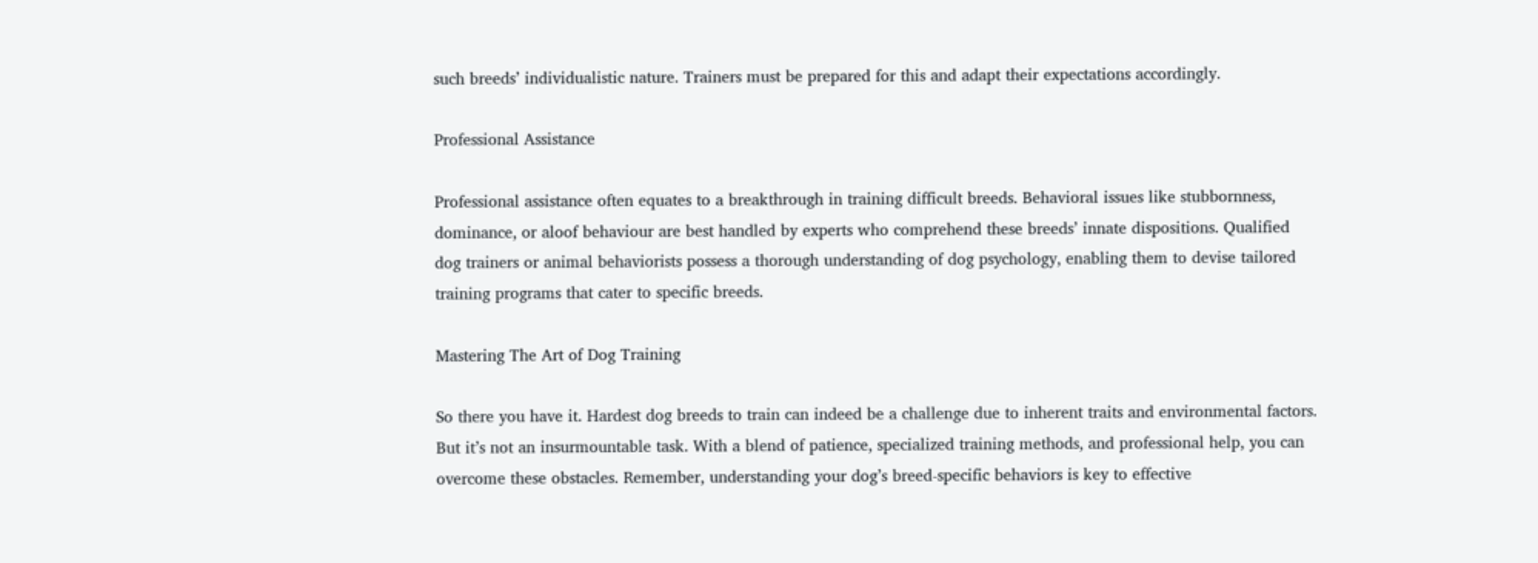such breeds’ individualistic nature. Trainers must be prepared for this and adapt their expectations accordingly.

Professional Assistance

Professional assistance often equates to a breakthrough in training difficult breeds. Behavioral issues like stubbornness, dominance, or aloof behaviour are best handled by experts who comprehend these breeds’ innate dispositions. Qualified dog trainers or animal behaviorists possess a thorough understanding of dog psychology, enabling them to devise tailored training programs that cater to specific breeds.

Mastering The Art of Dog Training

So there you have it. Hardest dog breeds to train can indeed be a challenge due to inherent traits and environmental factors. But it’s not an insurmountable task. With a blend of patience, specialized training methods, and professional help, you can overcome these obstacles. Remember, understanding your dog’s breed-specific behaviors is key to effective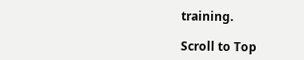training.

Scroll to Top